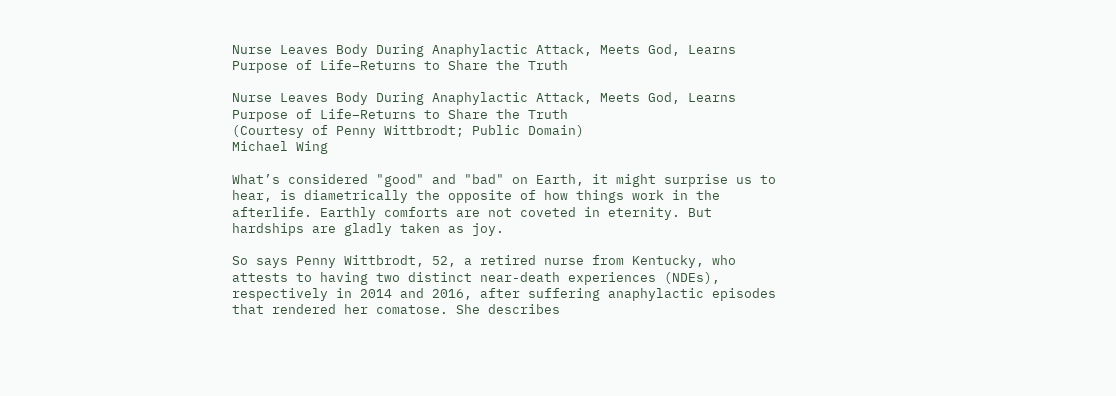Nurse Leaves Body During Anaphylactic Attack, Meets God, Learns Purpose of Life–Returns to Share the Truth

Nurse Leaves Body During Anaphylactic Attack, Meets God, Learns Purpose of Life–Returns to Share the Truth
(Courtesy of Penny Wittbrodt; Public Domain)
Michael Wing

What’s considered "good" and "bad" on Earth, it might surprise us to hear, is diametrically the opposite of how things work in the afterlife. Earthly comforts are not coveted in eternity. But hardships are gladly taken as joy.

So says Penny Wittbrodt, 52, a retired nurse from Kentucky, who attests to having two distinct near-death experiences (NDEs), respectively in 2014 and 2016, after suffering anaphylactic episodes that rendered her comatose. She describes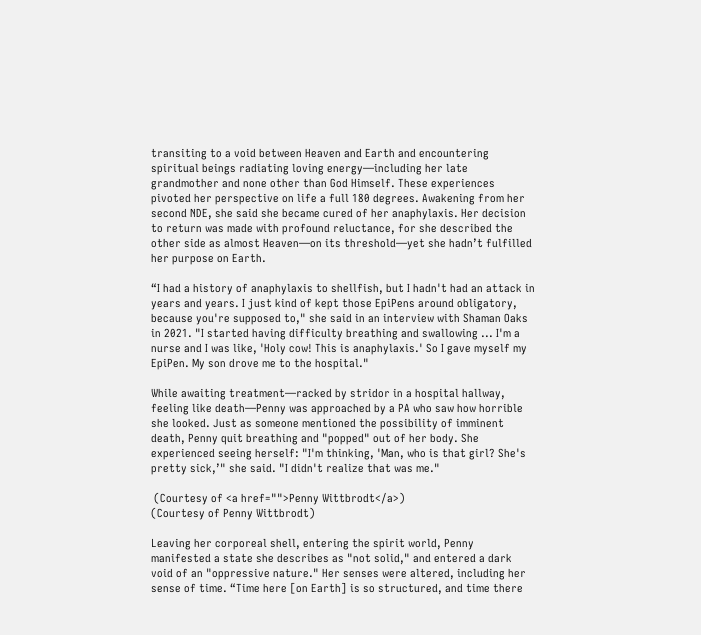transiting to a void between Heaven and Earth and encountering spiritual beings radiating loving energy—including her late grandmother and none other than God Himself. These experiences pivoted her perspective on life a full 180 degrees. Awakening from her second NDE, she said she became cured of her anaphylaxis. Her decision to return was made with profound reluctance, for she described the other side as almost Heaven—on its threshold—yet she hadn’t fulfilled her purpose on Earth.

“I had a history of anaphylaxis to shellfish, but I hadn't had an attack in years and years. I just kind of kept those EpiPens around obligatory, because you're supposed to," she said in an interview with Shaman Oaks in 2021. "I started having difficulty breathing and swallowing ... I'm a nurse and I was like, 'Holy cow! This is anaphylaxis.' So I gave myself my EpiPen. My son drove me to the hospital."

While awaiting treatment—racked by stridor in a hospital hallway, feeling like death—Penny was approached by a PA who saw how horrible she looked. Just as someone mentioned the possibility of imminent death, Penny quit breathing and "popped" out of her body. She experienced seeing herself: "I'm thinking, 'Man, who is that girl? She's pretty sick,’" she said. "I didn't realize that was me."

 (Courtesy of <a href="">Penny Wittbrodt</a>)
(Courtesy of Penny Wittbrodt)

Leaving her corporeal shell, entering the spirit world, Penny manifested a state she describes as "not solid," and entered a dark void of an "oppressive nature." Her senses were altered, including her sense of time. “Time here [on Earth] is so structured, and time there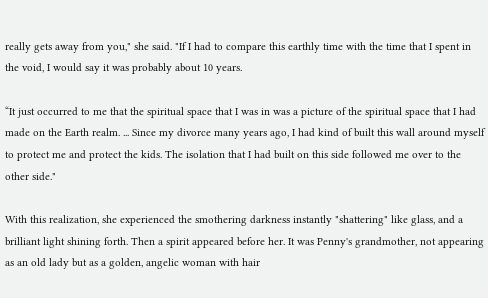really gets away from you," she said. "If I had to compare this earthly time with the time that I spent in the void, I would say it was probably about 10 years.

“It just occurred to me that the spiritual space that I was in was a picture of the spiritual space that I had made on the Earth realm. ... Since my divorce many years ago, I had kind of built this wall around myself to protect me and protect the kids. The isolation that I had built on this side followed me over to the other side."

With this realization, she experienced the smothering darkness instantly "shattering" like glass, and a brilliant light shining forth. Then a spirit appeared before her. It was Penny's grandmother, not appearing as an old lady but as a golden, angelic woman with hair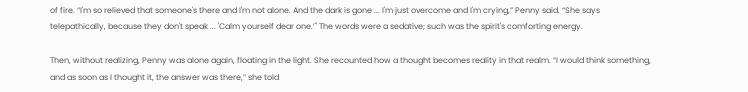of fire. “I'm so relieved that someone's there and I'm not alone. And the dark is gone ... I'm just overcome and I'm crying,” Penny said. “She says telepathically, because they don't speak ... 'Calm yourself dear one.’" The words were a sedative; such was the spirit's comforting energy.

Then, without realizing, Penny was alone again, floating in the light. She recounted how a thought becomes reality in that realm. “I would think something, and as soon as I thought it, the answer was there,” she told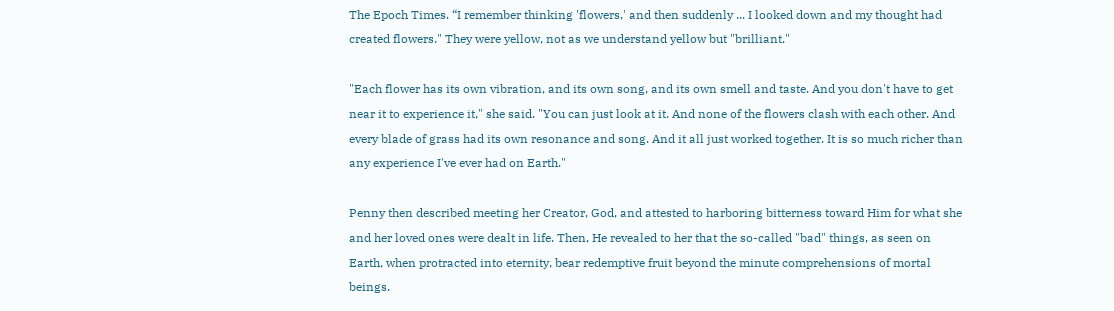The Epoch Times. “I remember thinking 'flowers,' and then suddenly ... I looked down and my thought had created flowers." They were yellow, not as we understand yellow but "brilliant."

"Each flower has its own vibration, and its own song, and its own smell and taste. And you don't have to get near it to experience it," she said. "You can just look at it. And none of the flowers clash with each other. And every blade of grass had its own resonance and song. And it all just worked together. It is so much richer than any experience I've ever had on Earth."

Penny then described meeting her Creator, God, and attested to harboring bitterness toward Him for what she and her loved ones were dealt in life. Then, He revealed to her that the so-called "bad" things, as seen on Earth, when protracted into eternity, bear redemptive fruit beyond the minute comprehensions of mortal beings.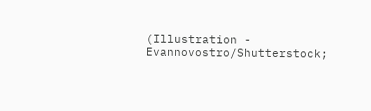(Illustration - Evannovostro/Shutterstock;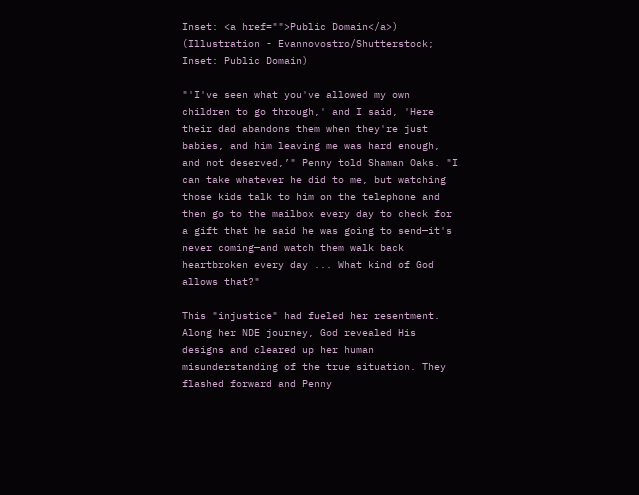Inset: <a href="">Public Domain</a>)
(Illustration - Evannovostro/Shutterstock; Inset: Public Domain)

"'I've seen what you've allowed my own children to go through,' and I said, 'Here their dad abandons them when they're just babies, and him leaving me was hard enough, and not deserved,’" Penny told Shaman Oaks. "I can take whatever he did to me, but watching those kids talk to him on the telephone and then go to the mailbox every day to check for a gift that he said he was going to send—it's never coming—and watch them walk back heartbroken every day ... What kind of God allows that?"

This "injustice" had fueled her resentment. Along her NDE journey, God revealed His designs and cleared up her human misunderstanding of the true situation. They flashed forward and Penny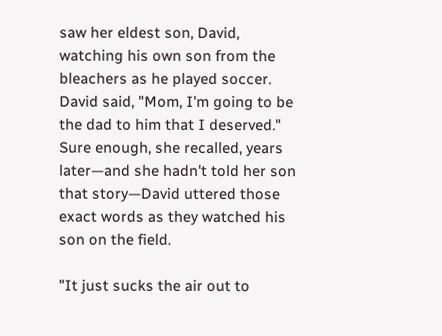saw her eldest son, David, watching his own son from the bleachers as he played soccer. David said, "Mom, I'm going to be the dad to him that I deserved." Sure enough, she recalled, years later—and she hadn't told her son that story—David uttered those exact words as they watched his son on the field.

"It just sucks the air out to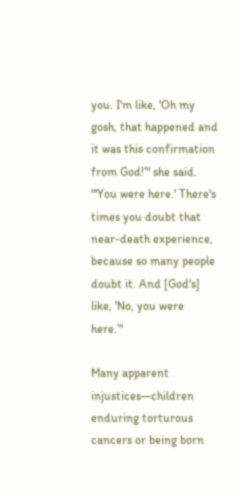you. I'm like, 'Oh my gosh, that happened and it was this confirmation from God!’" she said. "'You were here.' There's times you doubt that near-death experience, because so many people doubt it. And [God's] like, 'No, you were here.’"

Many apparent injustices—children enduring torturous cancers or being born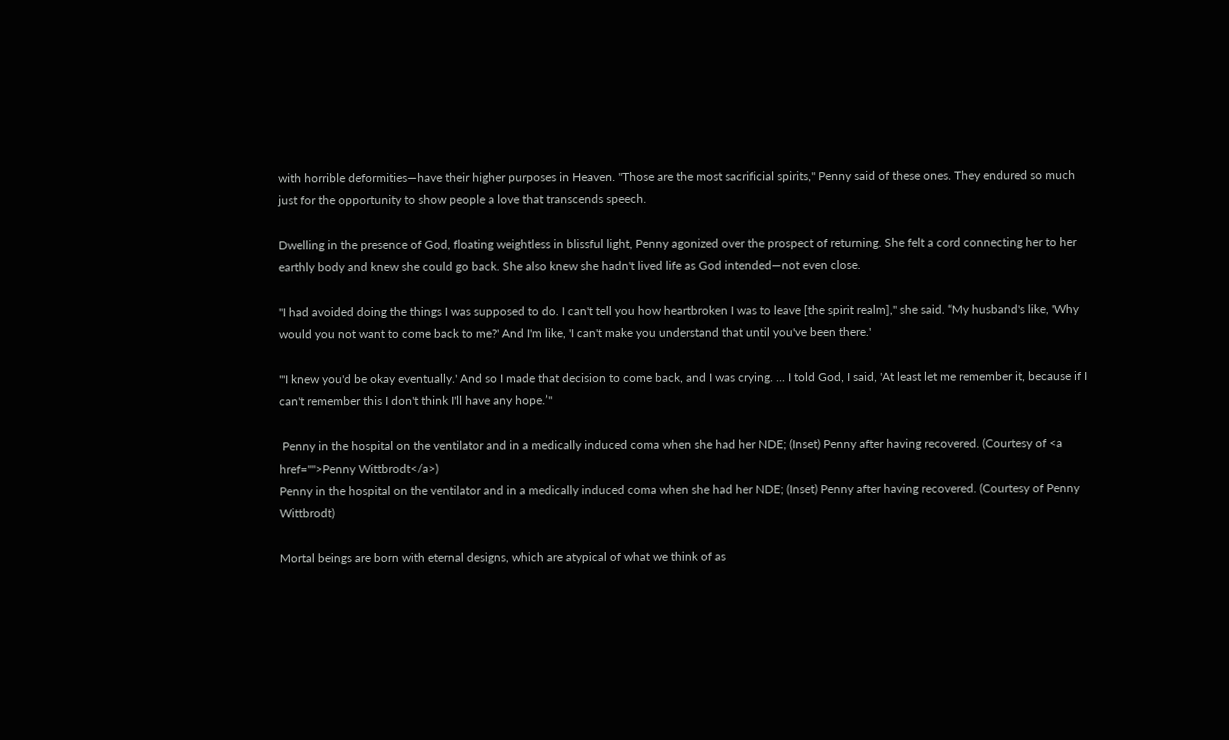with horrible deformities—have their higher purposes in Heaven. "Those are the most sacrificial spirits," Penny said of these ones. They endured so much just for the opportunity to show people a love that transcends speech.

Dwelling in the presence of God, floating weightless in blissful light, Penny agonized over the prospect of returning. She felt a cord connecting her to her earthly body and knew she could go back. She also knew she hadn't lived life as God intended—not even close.

"I had avoided doing the things I was supposed to do. I can't tell you how heartbroken I was to leave [the spirit realm]," she said. “My husband's like, 'Why would you not want to come back to me?' And I'm like, 'I can't make you understand that until you've been there.'

"'I knew you'd be okay eventually.' And so I made that decision to come back, and I was crying. ... I told God, I said, 'At least let me remember it, because if I can't remember this I don't think I'll have any hope.’"

 Penny in the hospital on the ventilator and in a medically induced coma when she had her NDE; (Inset) Penny after having recovered. (Courtesy of <a href="">Penny Wittbrodt</a>)
Penny in the hospital on the ventilator and in a medically induced coma when she had her NDE; (Inset) Penny after having recovered. (Courtesy of Penny Wittbrodt)

Mortal beings are born with eternal designs, which are atypical of what we think of as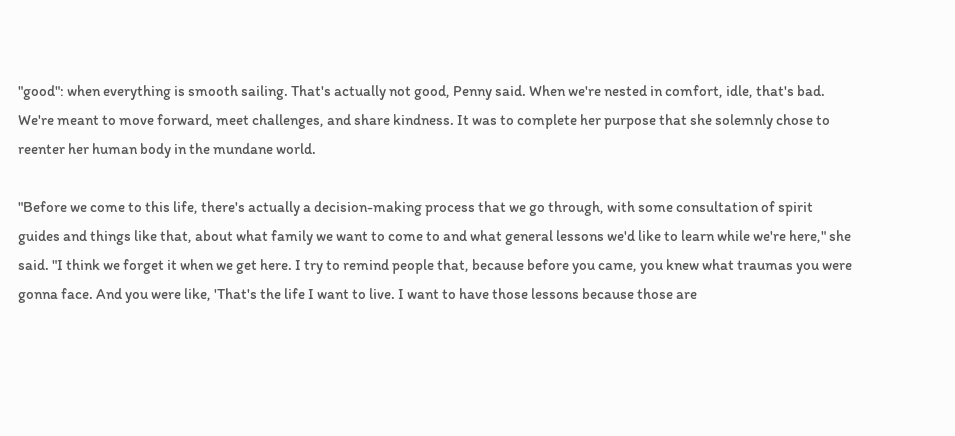"good": when everything is smooth sailing. That's actually not good, Penny said. When we're nested in comfort, idle, that's bad. We're meant to move forward, meet challenges, and share kindness. It was to complete her purpose that she solemnly chose to reenter her human body in the mundane world.

"Before we come to this life, there's actually a decision-making process that we go through, with some consultation of spirit guides and things like that, about what family we want to come to and what general lessons we'd like to learn while we're here," she said. "I think we forget it when we get here. I try to remind people that, because before you came, you knew what traumas you were gonna face. And you were like, 'That's the life I want to live. I want to have those lessons because those are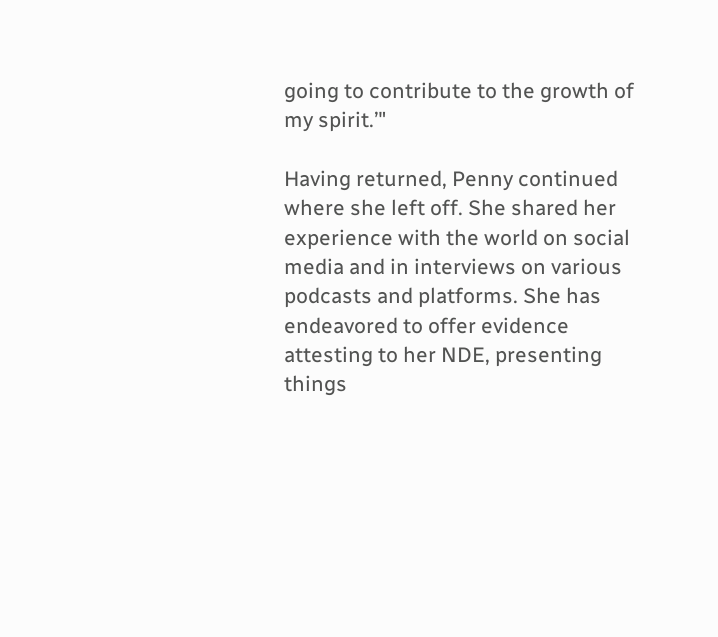going to contribute to the growth of my spirit.’"

Having returned, Penny continued where she left off. She shared her experience with the world on social media and in interviews on various podcasts and platforms. She has endeavored to offer evidence attesting to her NDE, presenting things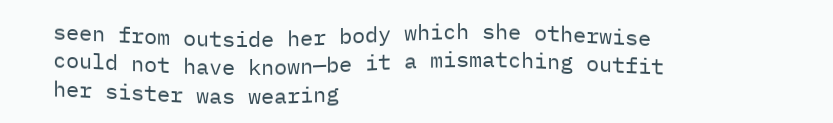seen from outside her body which she otherwise could not have known—be it a mismatching outfit her sister was wearing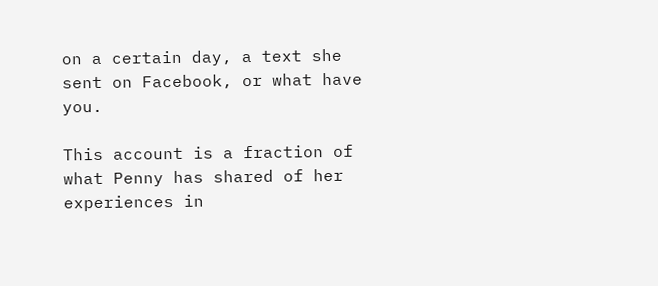on a certain day, a text she sent on Facebook, or what have you.

This account is a fraction of what Penny has shared of her experiences in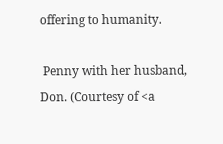offering to humanity.

 Penny with her husband, Don. (Courtesy of <a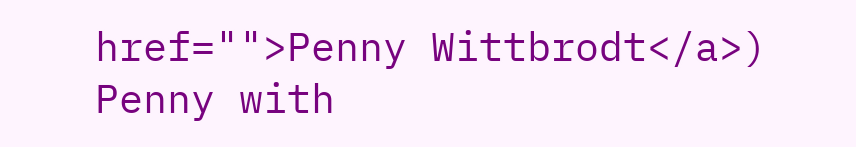href="">Penny Wittbrodt</a>)
Penny with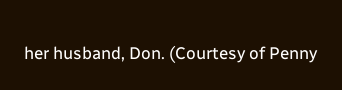her husband, Don. (Courtesy of Penny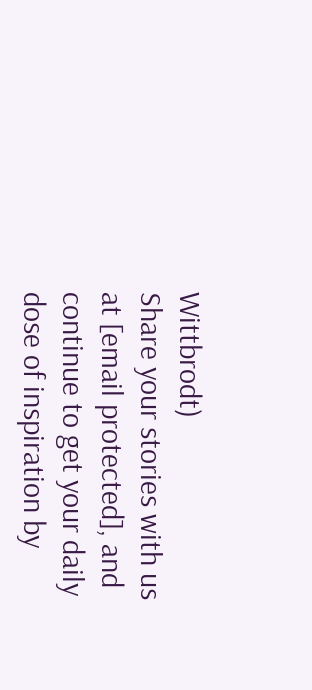Wittbrodt)
Share your stories with us at [email protected], and continue to get your daily dose of inspiration by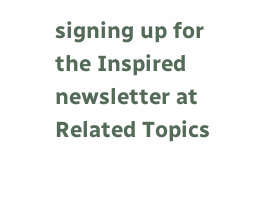signing up for the Inspired newsletter at
Related Topics